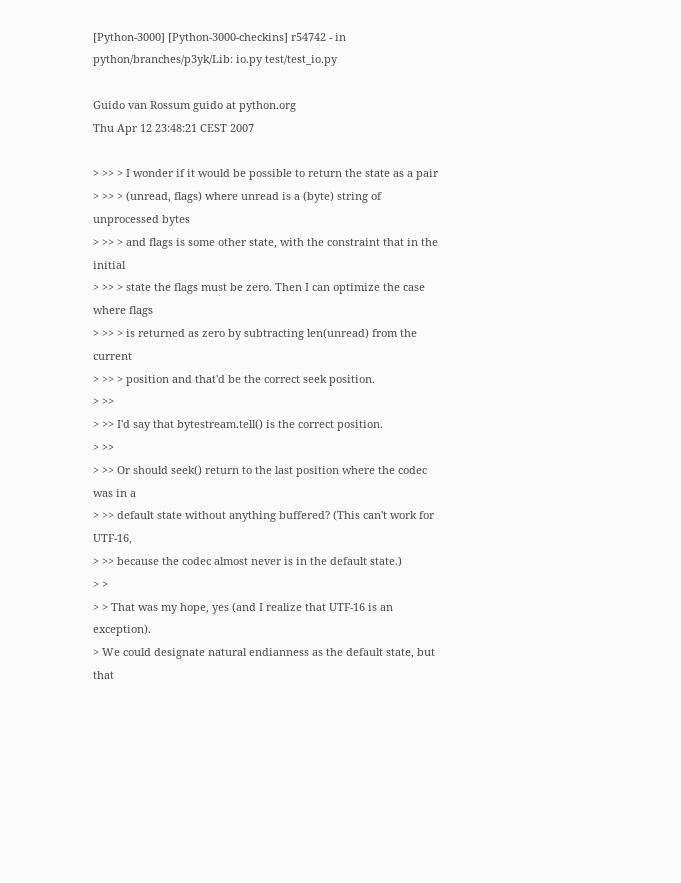[Python-3000] [Python-3000-checkins] r54742 - in python/branches/p3yk/Lib: io.py test/test_io.py

Guido van Rossum guido at python.org
Thu Apr 12 23:48:21 CEST 2007

> >> > I wonder if it would be possible to return the state as a pair
> >> > (unread, flags) where unread is a (byte) string of unprocessed bytes
> >> > and flags is some other state, with the constraint that in the initial
> >> > state the flags must be zero. Then I can optimize the case where flags
> >> > is returned as zero by subtracting len(unread) from the current
> >> > position and that'd be the correct seek position.
> >>
> >> I'd say that bytestream.tell() is the correct position.
> >>
> >> Or should seek() return to the last position where the codec was in a
> >> default state without anything buffered? (This can't work for UTF-16,
> >> because the codec almost never is in the default state.)
> >
> > That was my hope, yes (and I realize that UTF-16 is an exception).
> We could designate natural endianness as the default state, but that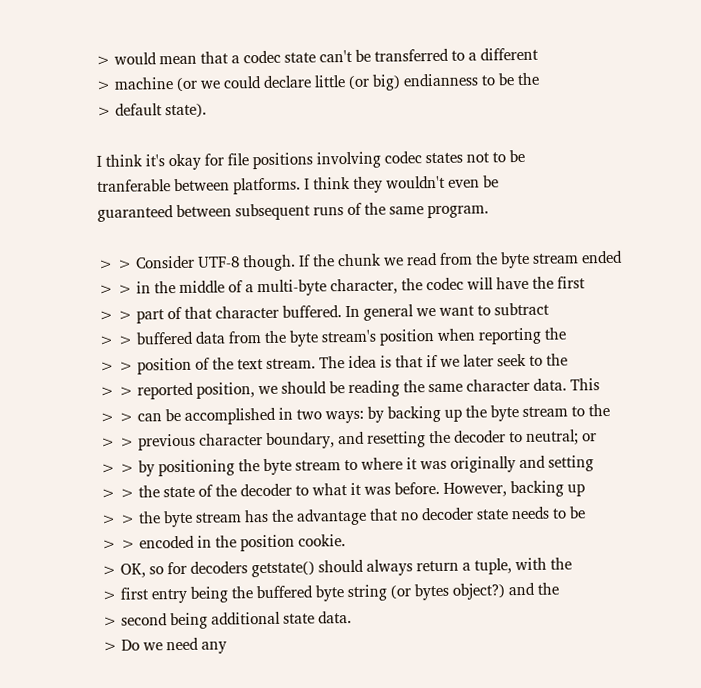> would mean that a codec state can't be transferred to a different
> machine (or we could declare little (or big) endianness to be the
> default state).

I think it's okay for file positions involving codec states not to be
tranferable between platforms. I think they wouldn't even be
guaranteed between subsequent runs of the same program.

> > Consider UTF-8 though. If the chunk we read from the byte stream ended
> > in the middle of a multi-byte character, the codec will have the first
> > part of that character buffered. In general we want to subtract
> > buffered data from the byte stream's position when reporting the
> > position of the text stream. The idea is that if we later seek to the
> > reported position, we should be reading the same character data. This
> > can be accomplished in two ways: by backing up the byte stream to the
> > previous character boundary, and resetting the decoder to neutral; or
> > by positioning the byte stream to where it was originally and setting
> > the state of the decoder to what it was before. However, backing up
> > the byte stream has the advantage that no decoder state needs to be
> > encoded in the position cookie.
> OK, so for decoders getstate() should always return a tuple, with the
> first entry being the buffered byte string (or bytes object?) and the
> second being additional state data.
> Do we need any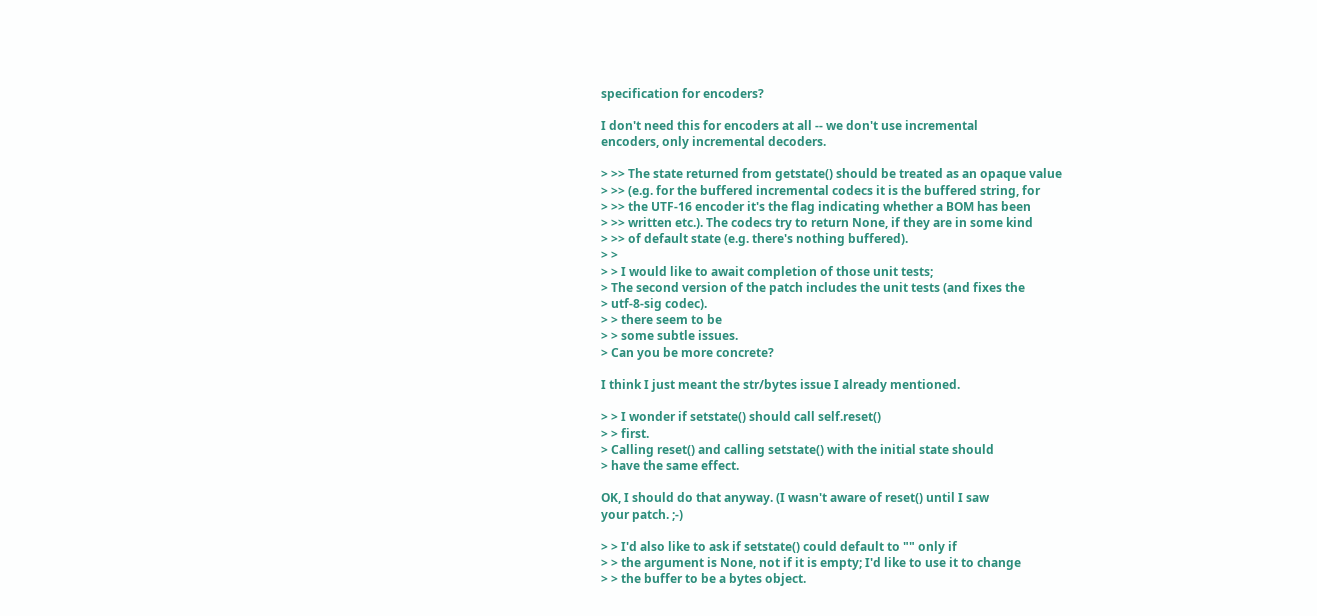specification for encoders?

I don't need this for encoders at all -- we don't use incremental
encoders, only incremental decoders.

> >> The state returned from getstate() should be treated as an opaque value
> >> (e.g. for the buffered incremental codecs it is the buffered string, for
> >> the UTF-16 encoder it's the flag indicating whether a BOM has been
> >> written etc.). The codecs try to return None, if they are in some kind
> >> of default state (e.g. there's nothing buffered).
> >
> > I would like to await completion of those unit tests;
> The second version of the patch includes the unit tests (and fixes the
> utf-8-sig codec).
> > there seem to be
> > some subtle issues.
> Can you be more concrete?

I think I just meant the str/bytes issue I already mentioned.

> > I wonder if setstate() should call self.reset()
> > first.
> Calling reset() and calling setstate() with the initial state should
> have the same effect.

OK, I should do that anyway. (I wasn't aware of reset() until I saw
your patch. ;-)

> > I'd also like to ask if setstate() could default to "" only if
> > the argument is None, not if it is empty; I'd like to use it to change
> > the buffer to be a bytes object.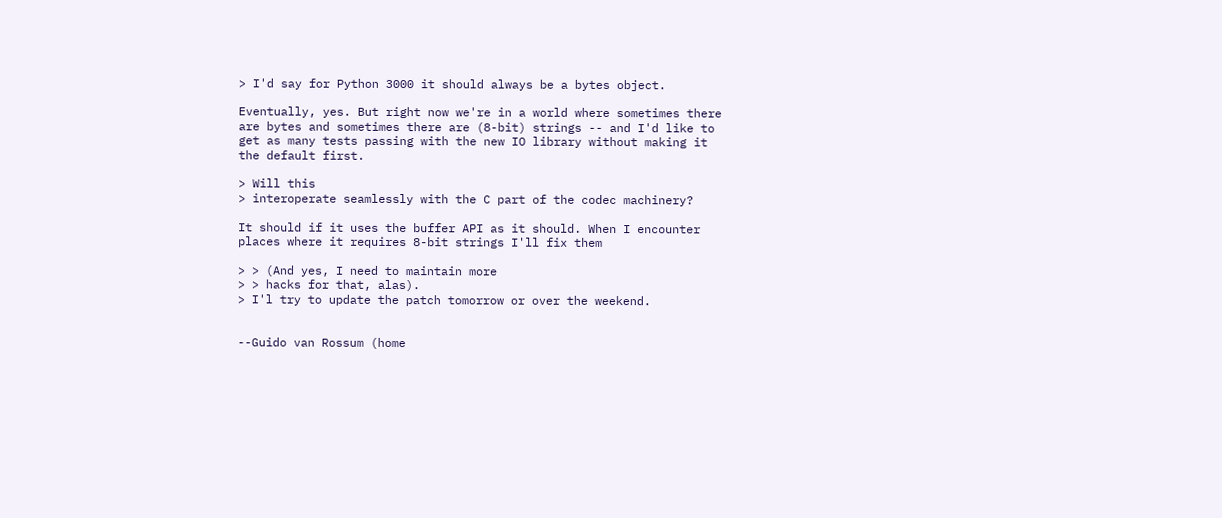> I'd say for Python 3000 it should always be a bytes object.

Eventually, yes. But right now we're in a world where sometimes there
are bytes and sometimes there are (8-bit) strings -- and I'd like to
get as many tests passing with the new IO library without making it
the default first.

> Will this
> interoperate seamlessly with the C part of the codec machinery?

It should if it uses the buffer API as it should. When I encounter
places where it requires 8-bit strings I'll fix them

> > (And yes, I need to maintain more
> > hacks for that, alas).
> I'l try to update the patch tomorrow or over the weekend.


--Guido van Rossum (home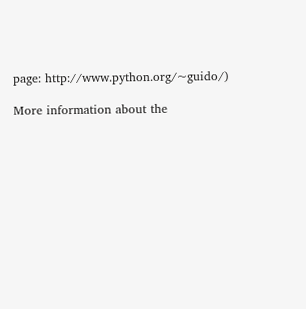page: http://www.python.org/~guido/)

More information about the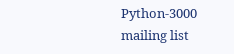Python-3000 mailing list